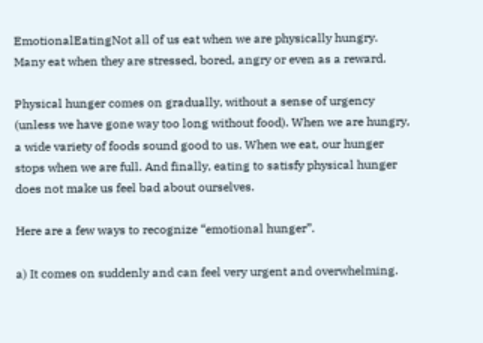EmotionalEatingNot all of us eat when we are physically hungry. Many eat when they are stressed, bored, angry or even as a reward.

Physical hunger comes on gradually, without a sense of urgency (unless we have gone way too long without food). When we are hungry, a wide variety of foods sound good to us. When we eat, our hunger stops when we are full. And finally, eating to satisfy physical hunger does not make us feel bad about ourselves.

Here are a few ways to recognize “emotional hunger”.

a) It comes on suddenly and can feel very urgent and overwhelming.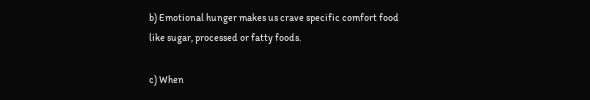b) Emotional hunger makes us crave specific comfort food like sugar, processed or fatty foods.

c) When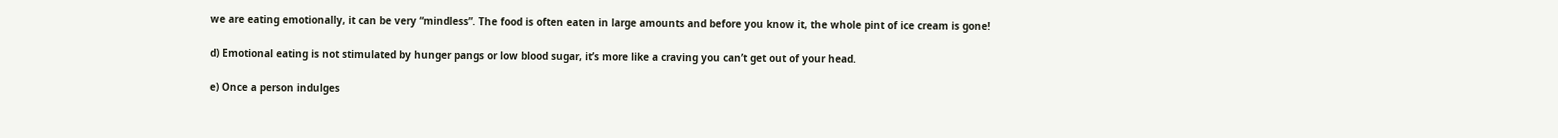we are eating emotionally, it can be very “mindless”. The food is often eaten in large amounts and before you know it, the whole pint of ice cream is gone!

d) Emotional eating is not stimulated by hunger pangs or low blood sugar, it’s more like a craving you can’t get out of your head.

e) Once a person indulges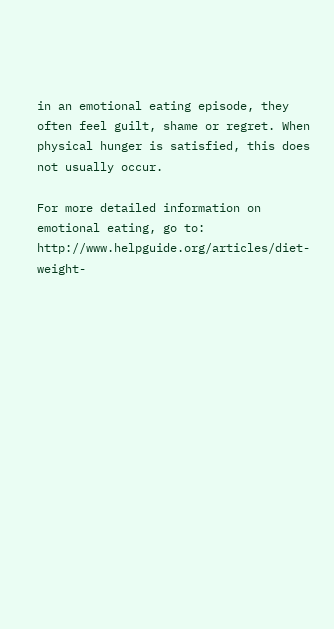in an emotional eating episode, they often feel guilt, shame or regret. When physical hunger is satisfied, this does not usually occur.

For more detailed information on emotional eating, go to: http://www.helpguide.org/articles/diet-weight-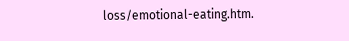loss/emotional-eating.htm.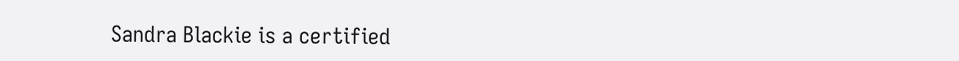Sandra Blackie is a certified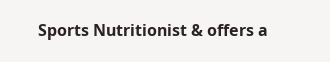Sports Nutritionist & offers a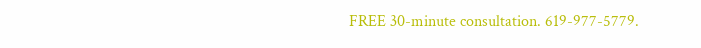FREE 30-minute consultation. 619-977-5779.